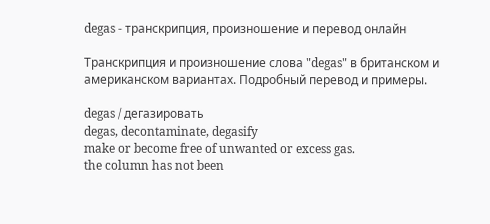degas - транскрипция, произношение и перевод онлайн

Транскрипция и произношение слова "degas" в британском и американском вариантах. Подробный перевод и примеры.

degas / дегазировать
degas, decontaminate, degasify
make or become free of unwanted or excess gas.
the column has not been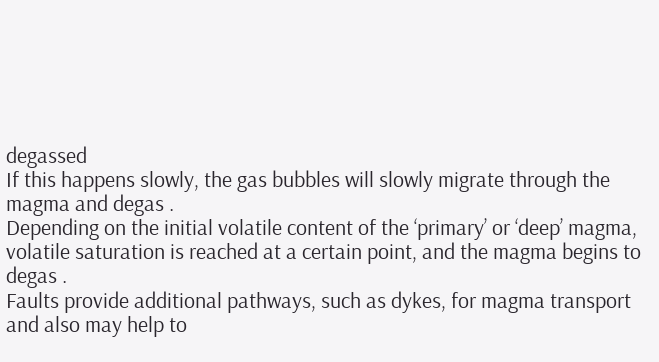degassed
If this happens slowly, the gas bubbles will slowly migrate through the magma and degas .
Depending on the initial volatile content of the ‘primary’ or ‘deep’ magma, volatile saturation is reached at a certain point, and the magma begins to degas .
Faults provide additional pathways, such as dykes, for magma transport and also may help to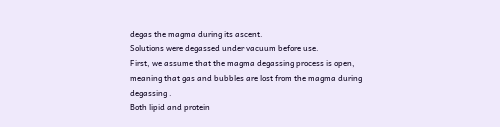degas the magma during its ascent.
Solutions were degassed under vacuum before use.
First, we assume that the magma degassing process is open, meaning that gas and bubbles are lost from the magma during degassing .
Both lipid and protein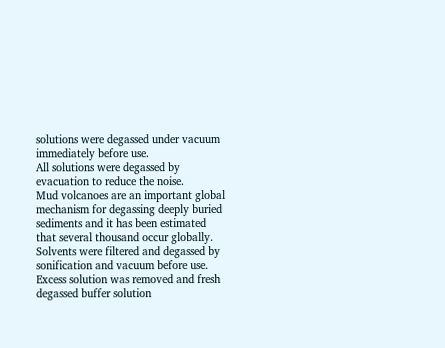solutions were degassed under vacuum immediately before use.
All solutions were degassed by evacuation to reduce the noise.
Mud volcanoes are an important global mechanism for degassing deeply buried sediments and it has been estimated that several thousand occur globally.
Solvents were filtered and degassed by sonification and vacuum before use.
Excess solution was removed and fresh degassed buffer solution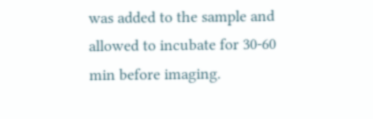was added to the sample and allowed to incubate for 30-60 min before imaging.